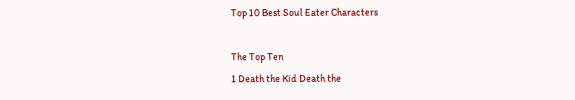Top 10 Best Soul Eater Characters

The Top Ten
1 Death the Kid Death the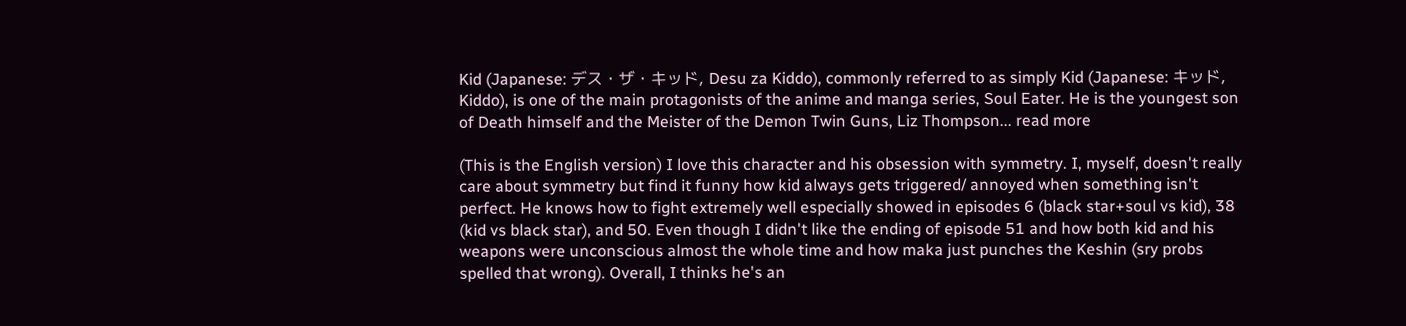Kid (Japanese: デス・ザ・キッド, Desu za Kiddo), commonly referred to as simply Kid (Japanese: キッド, Kiddo), is one of the main protagonists of the anime and manga series, Soul Eater. He is the youngest son of Death himself and the Meister of the Demon Twin Guns, Liz Thompson... read more

(This is the English version) I love this character and his obsession with symmetry. I, myself, doesn't really care about symmetry but find it funny how kid always gets triggered/ annoyed when something isn't perfect. He knows how to fight extremely well especially showed in episodes 6 (black star+soul vs kid), 38 (kid vs black star), and 50. Even though I didn't like the ending of episode 51 and how both kid and his weapons were unconscious almost the whole time and how maka just punches the Keshin (sry probs spelled that wrong). Overall, I thinks he's an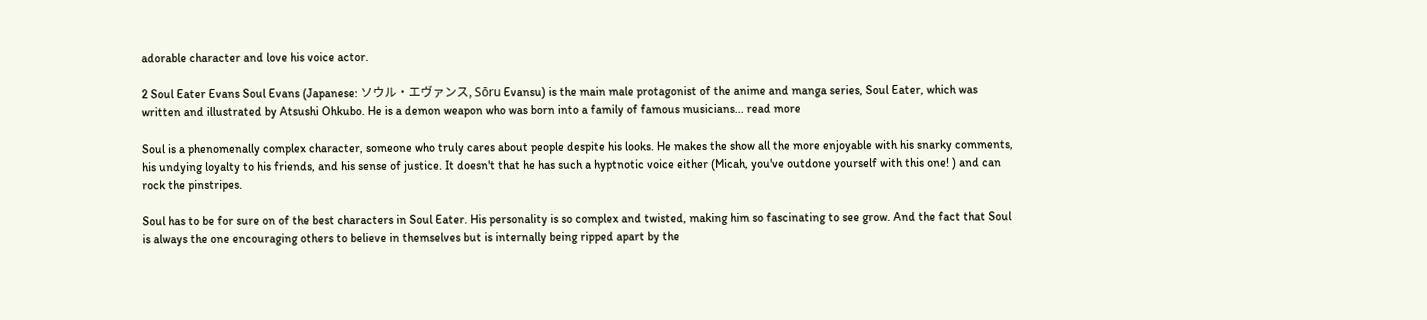adorable character and love his voice actor.

2 Soul Eater Evans Soul Evans (Japanese: ソウル・エヴァンス, Sōru Evansu) is the main male protagonist of the anime and manga series, Soul Eater, which was written and illustrated by Atsushi Ohkubo. He is a demon weapon who was born into a family of famous musicians... read more

Soul is a phenomenally complex character, someone who truly cares about people despite his looks. He makes the show all the more enjoyable with his snarky comments, his undying loyalty to his friends, and his sense of justice. It doesn't that he has such a hyptnotic voice either (Micah, you've outdone yourself with this one! ) and can rock the pinstripes.

Soul has to be for sure on of the best characters in Soul Eater. His personality is so complex and twisted, making him so fascinating to see grow. And the fact that Soul is always the one encouraging others to believe in themselves but is internally being ripped apart by the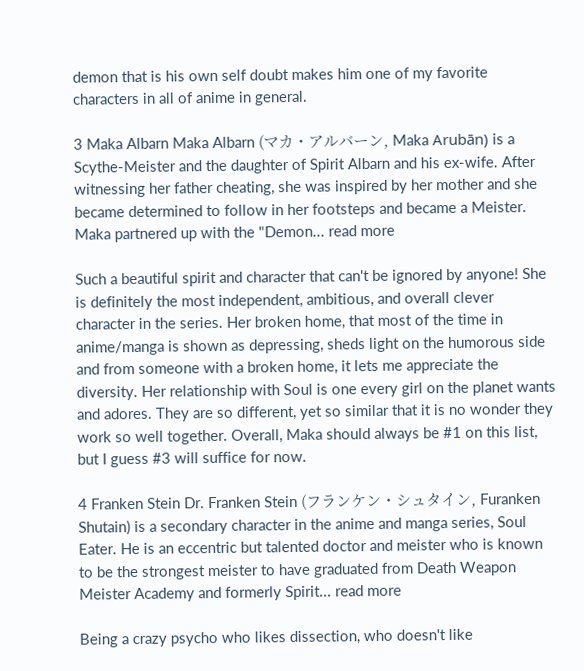demon that is his own self doubt makes him one of my favorite characters in all of anime in general.

3 Maka Albarn Maka Albarn (マカ・アルバーン, Maka Arubān) is a Scythe-Meister and the daughter of Spirit Albarn and his ex-wife. After witnessing her father cheating, she was inspired by her mother and she became determined to follow in her footsteps and became a Meister. Maka partnered up with the "Demon... read more

Such a beautiful spirit and character that can't be ignored by anyone! She is definitely the most independent, ambitious, and overall clever character in the series. Her broken home, that most of the time in anime/manga is shown as depressing, sheds light on the humorous side and from someone with a broken home, it lets me appreciate the diversity. Her relationship with Soul is one every girl on the planet wants and adores. They are so different, yet so similar that it is no wonder they work so well together. Overall, Maka should always be #1 on this list, but I guess #3 will suffice for now.

4 Franken Stein Dr. Franken Stein (フランケン・シュタイン, Furanken Shutain) is a secondary character in the anime and manga series, Soul Eater. He is an eccentric but talented doctor and meister who is known to be the strongest meister to have graduated from Death Weapon Meister Academy and formerly Spirit... read more

Being a crazy psycho who likes dissection, who doesn't like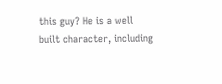this guy? He is a well built character, including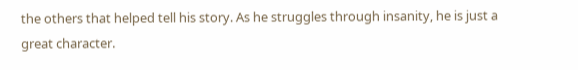the others that helped tell his story. As he struggles through insanity, he is just a great character.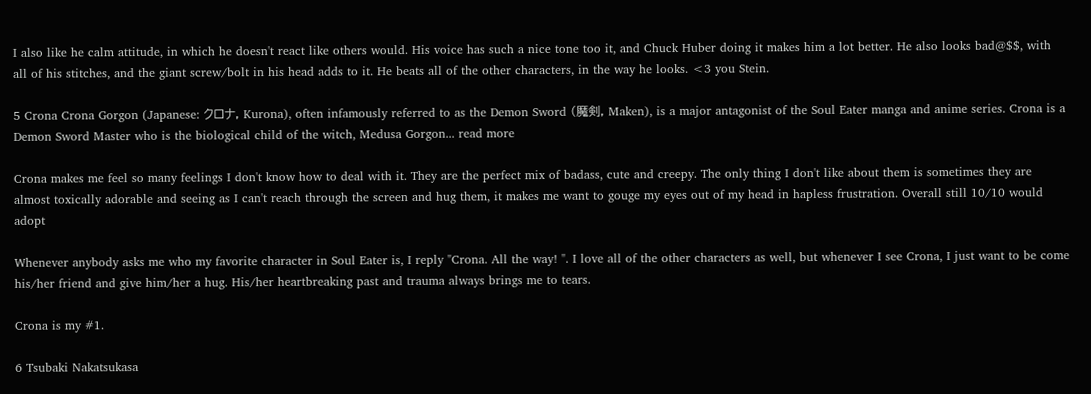I also like he calm attitude, in which he doesn't react like others would. His voice has such a nice tone too it, and Chuck Huber doing it makes him a lot better. He also looks bad@$$, with all of his stitches, and the giant screw/bolt in his head adds to it. He beats all of the other characters, in the way he looks. <3 you Stein.

5 Crona Crona Gorgon (Japanese: クロナ, Kurona), often infamously referred to as the Demon Sword (魔剣, Maken), is a major antagonist of the Soul Eater manga and anime series. Crona is a Demon Sword Master who is the biological child of the witch, Medusa Gorgon... read more

Crona makes me feel so many feelings I don't know how to deal with it. They are the perfect mix of badass, cute and creepy. The only thing I don't like about them is sometimes they are almost toxically adorable and seeing as I can't reach through the screen and hug them, it makes me want to gouge my eyes out of my head in hapless frustration. Overall still 10/10 would adopt

Whenever anybody asks me who my favorite character in Soul Eater is, I reply "Crona. All the way! ". I love all of the other characters as well, but whenever I see Crona, I just want to be come his/her friend and give him/her a hug. His/her heartbreaking past and trauma always brings me to tears.

Crona is my #1.

6 Tsubaki Nakatsukasa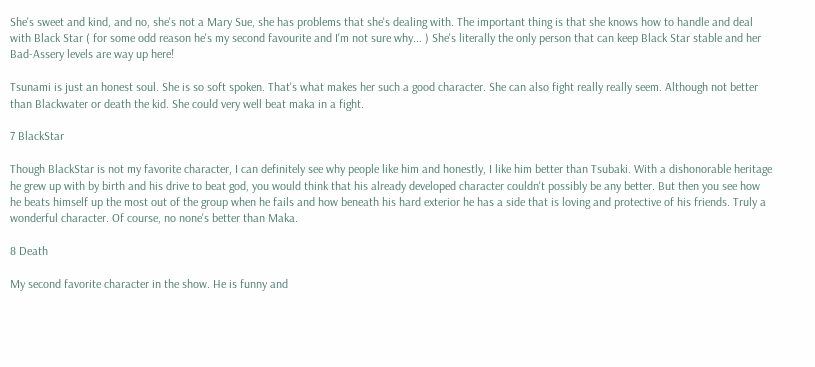She's sweet and kind, and no, she's not a Mary Sue, she has problems that she's dealing with. The important thing is that she knows how to handle and deal with Black Star ( for some odd reason he's my second favourite and I'm not sure why... ) She's literally the only person that can keep Black Star stable and her Bad-Assery levels are way up here!

Tsunami is just an honest soul. She is so soft spoken. That's what makes her such a good character. She can also fight really really seem. Although not better than Blackwater or death the kid. She could very well beat maka in a fight.

7 BlackStar

Though BlackStar is not my favorite character, I can definitely see why people like him and honestly, I like him better than Tsubaki. With a dishonorable heritage he grew up with by birth and his drive to beat god, you would think that his already developed character couldn't possibly be any better. But then you see how he beats himself up the most out of the group when he fails and how beneath his hard exterior he has a side that is loving and protective of his friends. Truly a wonderful character. Of course, no none's better than Maka.

8 Death

My second favorite character in the show. He is funny and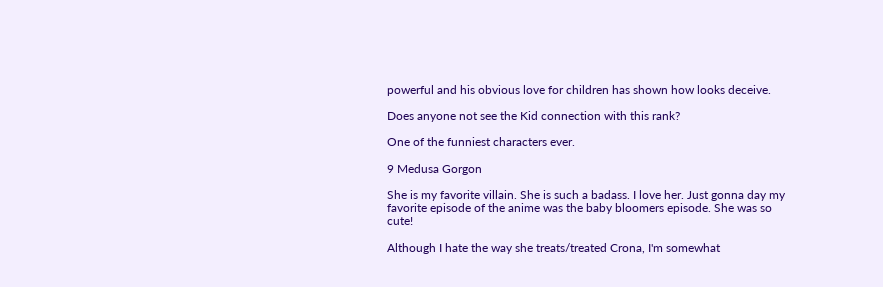powerful and his obvious love for children has shown how looks deceive.

Does anyone not see the Kid connection with this rank?

One of the funniest characters ever.

9 Medusa Gorgon

She is my favorite villain. She is such a badass. I love her. Just gonna day my favorite episode of the anime was the baby bloomers episode. She was so cute!

Although I hate the way she treats/treated Crona, I'm somewhat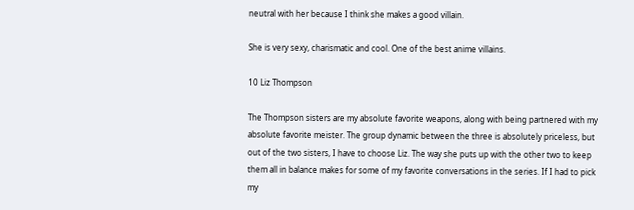neutral with her because I think she makes a good villain.

She is very sexy, charismatic and cool. One of the best anime villains.

10 Liz Thompson

The Thompson sisters are my absolute favorite weapons, along with being partnered with my absolute favorite meister. The group dynamic between the three is absolutely priceless, but out of the two sisters, I have to choose Liz. The way she puts up with the other two to keep them all in balance makes for some of my favorite conversations in the series. If I had to pick my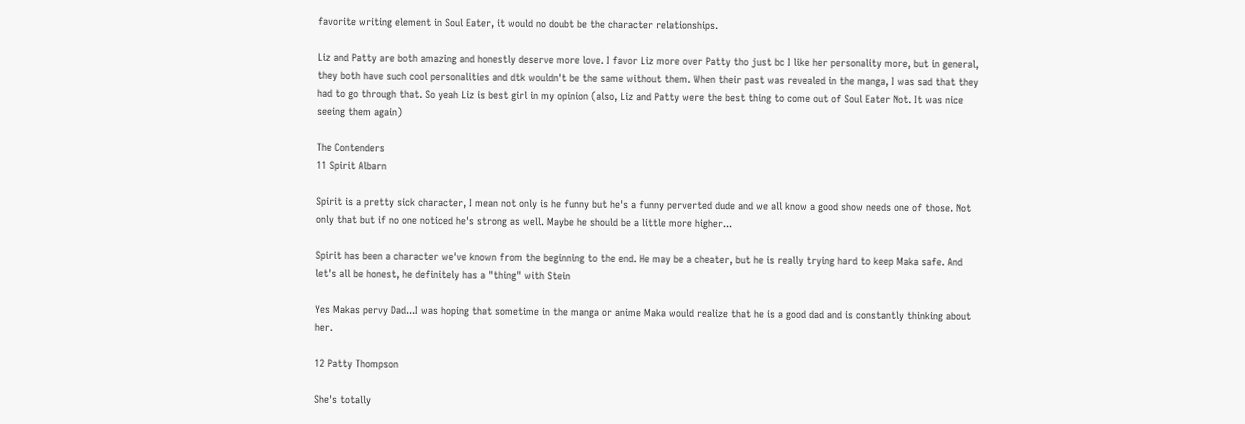favorite writing element in Soul Eater, it would no doubt be the character relationships.

Liz and Patty are both amazing and honestly deserve more love. I favor Liz more over Patty tho just bc I like her personality more, but in general, they both have such cool personalities and dtk wouldn't be the same without them. When their past was revealed in the manga, I was sad that they had to go through that. So yeah Liz is best girl in my opinion (also, Liz and Patty were the best thing to come out of Soul Eater Not. It was nice seeing them again)

The Contenders
11 Spirit Albarn

Spirit is a pretty sick character, I mean not only is he funny but he's a funny perverted dude and we all know a good show needs one of those. Not only that but if no one noticed he's strong as well. Maybe he should be a little more higher...

Spirit has been a character we've known from the beginning to the end. He may be a cheater, but he is really trying hard to keep Maka safe. And let's all be honest, he definitely has a "thing" with Stein

Yes Makas pervy Dad...I was hoping that sometime in the manga or anime Maka would realize that he is a good dad and is constantly thinking about her.

12 Patty Thompson

She's totally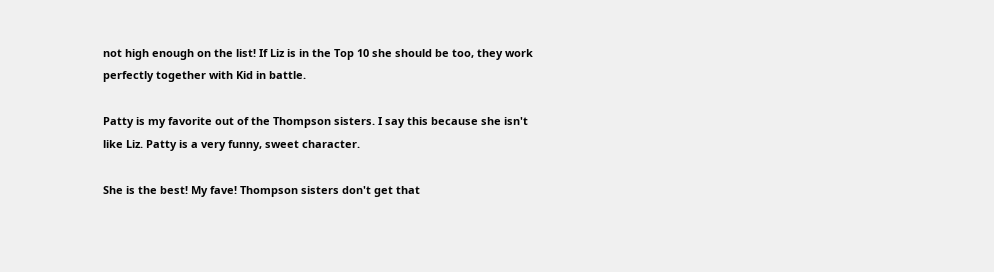not high enough on the list! If Liz is in the Top 10 she should be too, they work perfectly together with Kid in battle.

Patty is my favorite out of the Thompson sisters. I say this because she isn't like Liz. Patty is a very funny, sweet character.

She is the best! My fave! Thompson sisters don't get that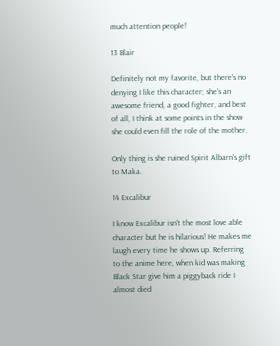much attention people!

13 Blair

Definitely not my favorite, but there's no denying I like this character; she's an awesome friend, a good fighter, and best of all, I think at some points in the show she could even fill the role of the mother.

Only thing is she ruined Spirit Albarn's gift to Maka.

14 Excalibur

I know Excalibur isn't the most love able character but he is hilarious! He makes me laugh every time he shows up. Referring to the anime here, when kid was making Black Star give him a piggyback ride I almost died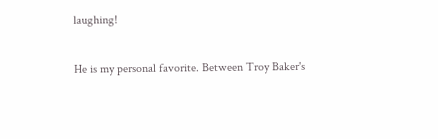laughing!

He is my personal favorite. Between Troy Baker's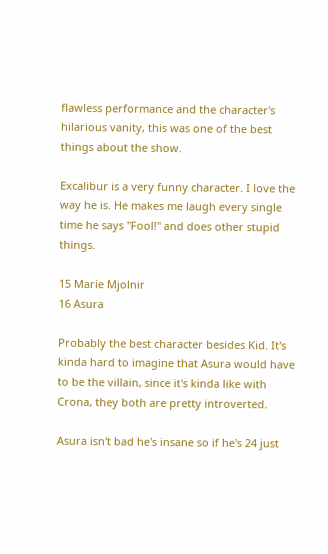flawless performance and the character's hilarious vanity, this was one of the best things about the show.

Excalibur is a very funny character. I love the way he is. He makes me laugh every single time he says "Fool!" and does other stupid things.

15 Marie Mjolnir
16 Asura

Probably the best character besides Kid. It's kinda hard to imagine that Asura would have to be the villain, since it's kinda like with Crona, they both are pretty introverted.

Asura isn't bad he's insane so if he's 24 just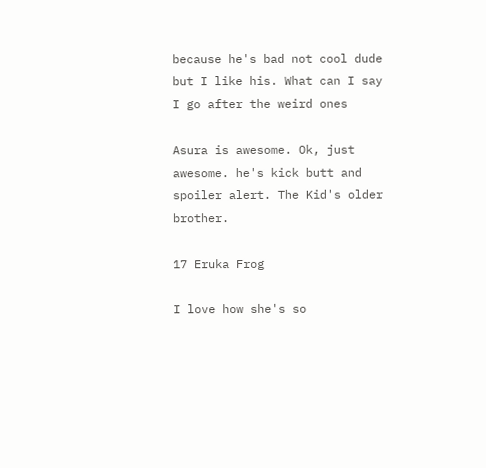because he's bad not cool dude but I like his. What can I say I go after the weird ones

Asura is awesome. Ok, just awesome. he's kick butt and spoiler alert. The Kid's older brother.

17 Eruka Frog

I love how she's so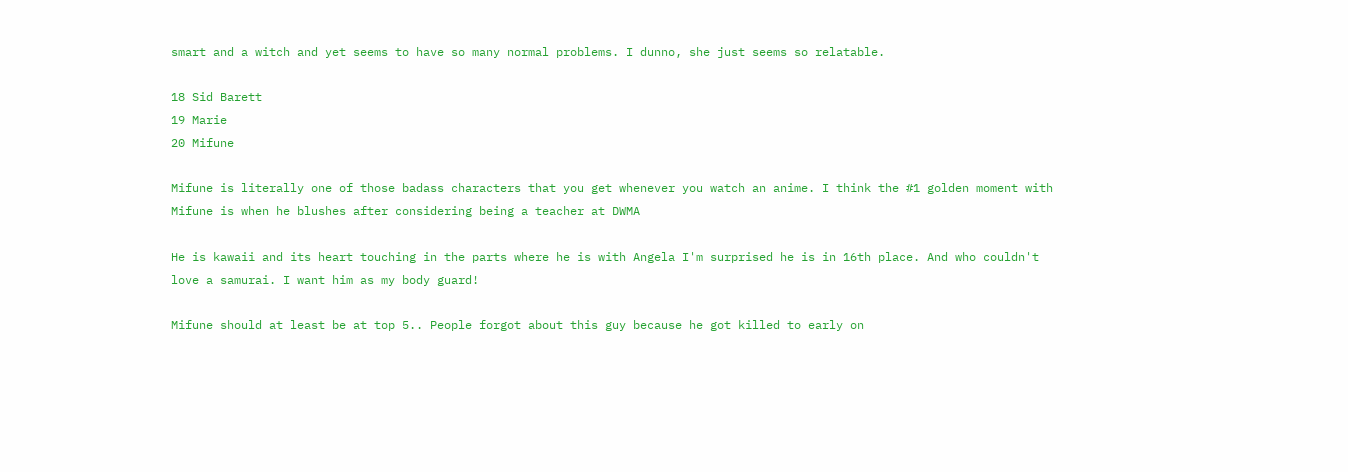smart and a witch and yet seems to have so many normal problems. I dunno, she just seems so relatable.

18 Sid Barett
19 Marie
20 Mifune

Mifune is literally one of those badass characters that you get whenever you watch an anime. I think the #1 golden moment with Mifune is when he blushes after considering being a teacher at DWMA

He is kawaii and its heart touching in the parts where he is with Angela I'm surprised he is in 16th place. And who couldn't love a samurai. I want him as my body guard!

Mifune should at least be at top 5.. People forgot about this guy because he got killed to early on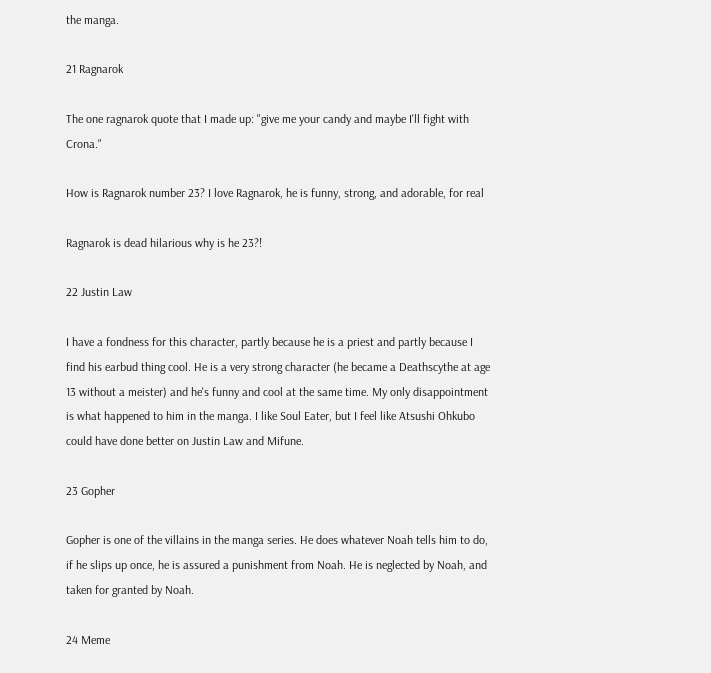the manga.

21 Ragnarok

The one ragnarok quote that I made up: "give me your candy and maybe I'll fight with Crona."

How is Ragnarok number 23? I love Ragnarok, he is funny, strong, and adorable, for real

Ragnarok is dead hilarious why is he 23?!

22 Justin Law

I have a fondness for this character, partly because he is a priest and partly because I find his earbud thing cool. He is a very strong character (he became a Deathscythe at age 13 without a meister) and he's funny and cool at the same time. My only disappointment is what happened to him in the manga. I like Soul Eater, but I feel like Atsushi Ohkubo could have done better on Justin Law and Mifune.

23 Gopher

Gopher is one of the villains in the manga series. He does whatever Noah tells him to do, if he slips up once, he is assured a punishment from Noah. He is neglected by Noah, and taken for granted by Noah.

24 Meme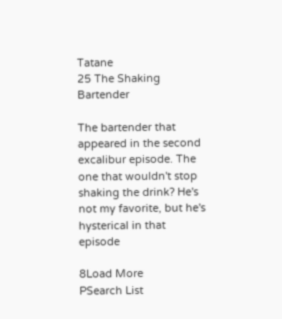Tatane
25 The Shaking Bartender

The bartender that appeared in the second excalibur episode. The one that wouldn't stop shaking the drink? He's not my favorite, but he's hysterical in that episode

8Load More
PSearch List